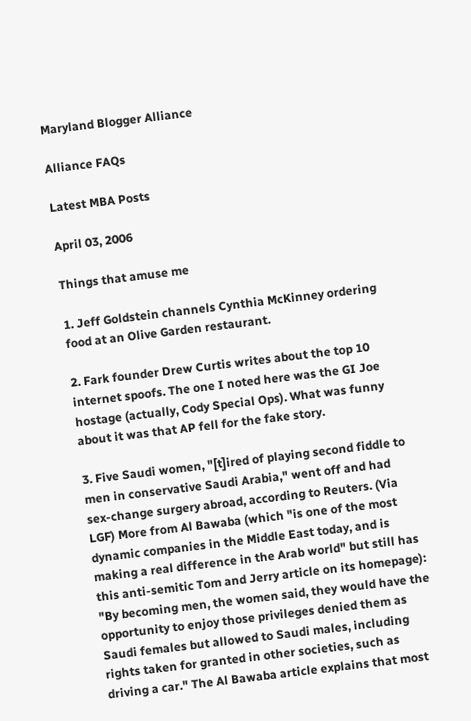Maryland Blogger Alliance

Alliance FAQs

Latest MBA Posts

April 03, 2006

Things that amuse me

1. Jeff Goldstein channels Cynthia McKinney ordering food at an Olive Garden restaurant.

2. Fark founder Drew Curtis writes about the top 10 internet spoofs. The one I noted here was the GI Joe hostage (actually, Cody Special Ops). What was funny about it was that AP fell for the fake story.

3. Five Saudi women, "[t]ired of playing second fiddle to men in conservative Saudi Arabia," went off and had sex-change surgery abroad, according to Reuters. (Via LGF) More from Al Bawaba (which "is one of the most dynamic companies in the Middle East today, and is making a real difference in the Arab world" but still has this anti-semitic Tom and Jerry article on its homepage): "By becoming men, the women said, they would have the opportunity to enjoy those privileges denied them as Saudi females but allowed to Saudi males, including rights taken for granted in other societies, such as driving a car." The Al Bawaba article explains that most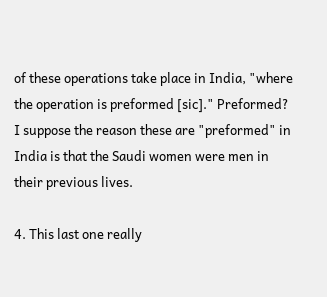of these operations take place in India, "where the operation is preformed [sic]." Preformed? I suppose the reason these are "preformed" in India is that the Saudi women were men in their previous lives.

4. This last one really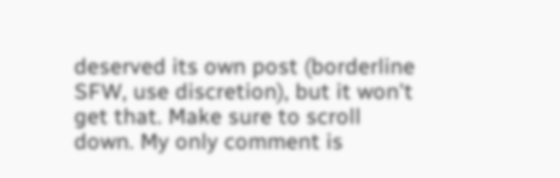deserved its own post (borderline SFW, use discretion), but it won't get that. Make sure to scroll down. My only comment is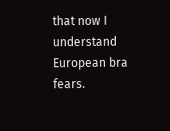that now I understand European bra fears.